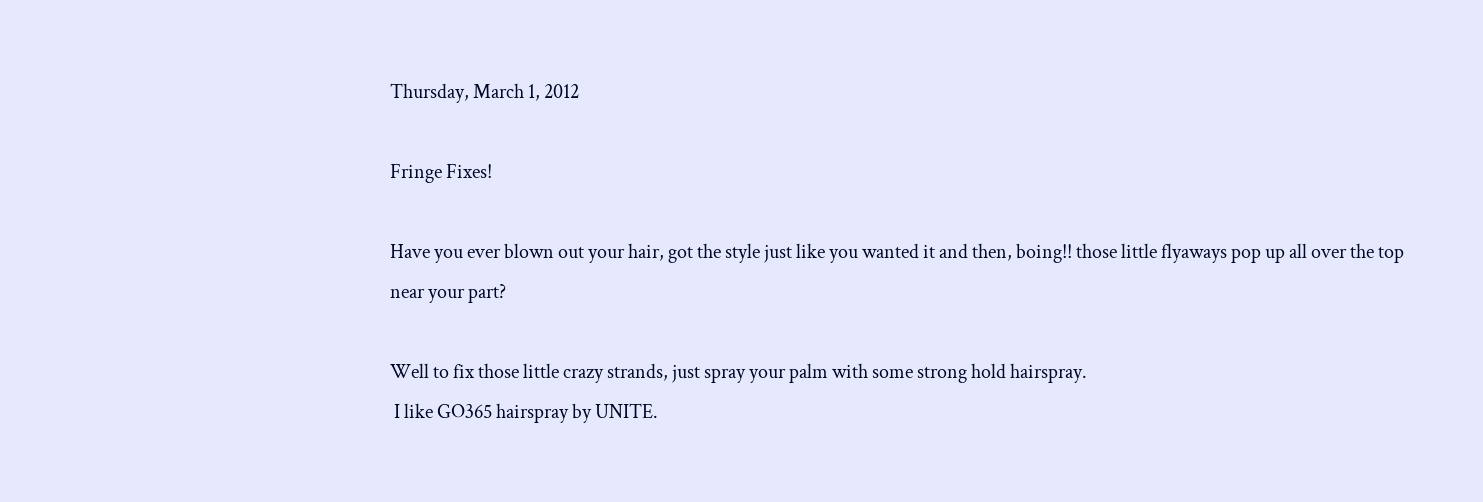Thursday, March 1, 2012

Fringe Fixes!

Have you ever blown out your hair, got the style just like you wanted it and then, boing!! those little flyaways pop up all over the top near your part?

Well to fix those little crazy strands, just spray your palm with some strong hold hairspray.
 I like GO365 hairspray by UNITE.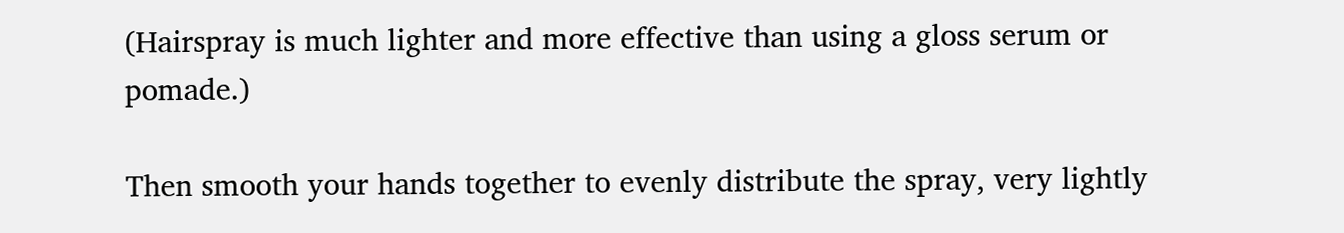(Hairspray is much lighter and more effective than using a gloss serum or pomade.)

Then smooth your hands together to evenly distribute the spray, very lightly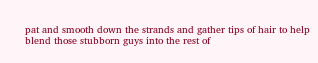pat and smooth down the strands and gather tips of hair to help blend those stubborn guys into the rest of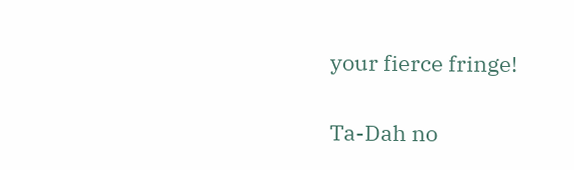your fierce fringe!

Ta-Dah no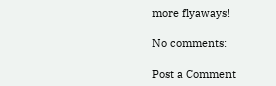more flyaways!

No comments:

Post a Comment